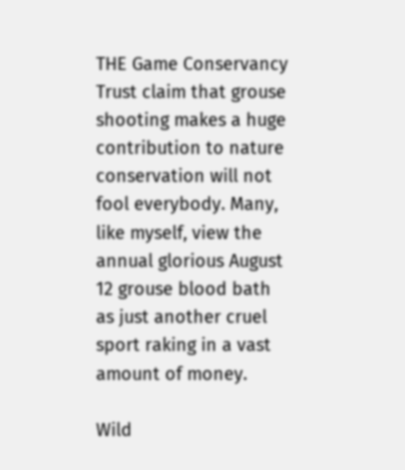THE Game Conservancy Trust claim that grouse shooting makes a huge contribution to nature conservation will not fool everybody. Many, like myself, view the annual glorious August 12 grouse blood bath as just another cruel sport raking in a vast amount of money.

Wild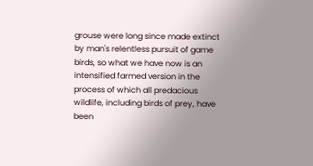grouse were long since made extinct by man's relentless pursuit of game birds, so what we have now is an intensified farmed version in the process of which all predacious wildlife, including birds of prey, have been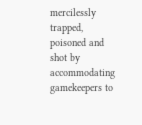mercilessly trapped, poisoned and shot by accommodating gamekeepers to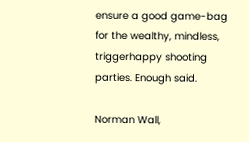ensure a good game-bag for the wealthy, mindless, triggerhappy shooting parties. Enough said.

Norman Wall,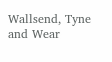Wallsend, Tyne and Wear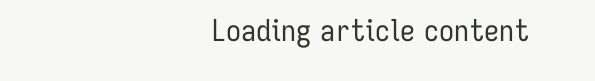Loading article content